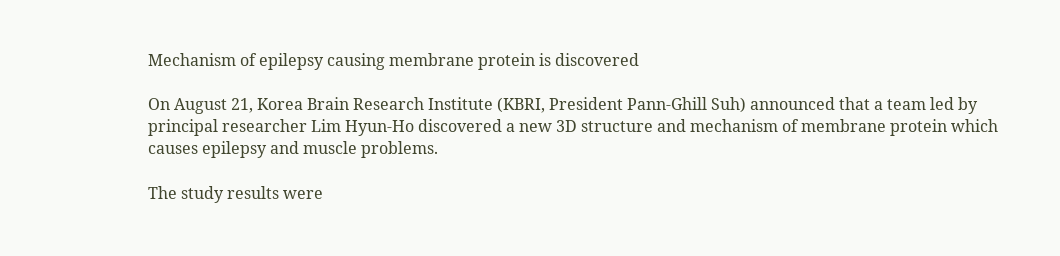Mechanism of epilepsy causing membrane protein is discovered

On August 21, Korea Brain Research Institute (KBRI, President Pann-Ghill Suh) announced that a team led by principal researcher Lim Hyun-Ho discovered a new 3D structure and mechanism of membrane protein which causes epilepsy and muscle problems.

The study results were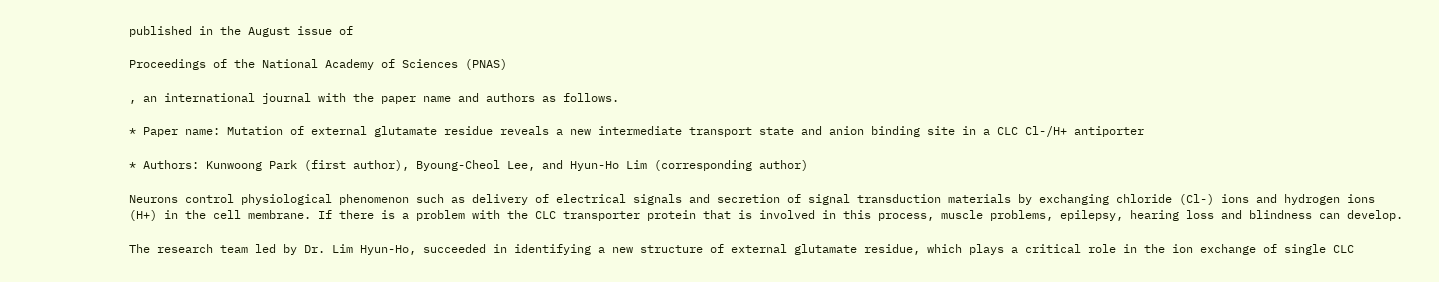published in the August issue of

Proceedings of the National Academy of Sciences (PNAS)

, an international journal with the paper name and authors as follows.

* Paper name: Mutation of external glutamate residue reveals a new intermediate transport state and anion binding site in a CLC Cl-/H+ antiporter

* Authors: Kunwoong Park (first author), Byoung-Cheol Lee, and Hyun-Ho Lim (corresponding author)

Neurons control physiological phenomenon such as delivery of electrical signals and secretion of signal transduction materials by exchanging chloride (Cl-) ions and hydrogen ions (H+) in the cell membrane. If there is a problem with the CLC transporter protein that is involved in this process, muscle problems, epilepsy, hearing loss and blindness can develop.

The research team led by Dr. Lim Hyun-Ho, succeeded in identifying a new structure of external glutamate residue, which plays a critical role in the ion exchange of single CLC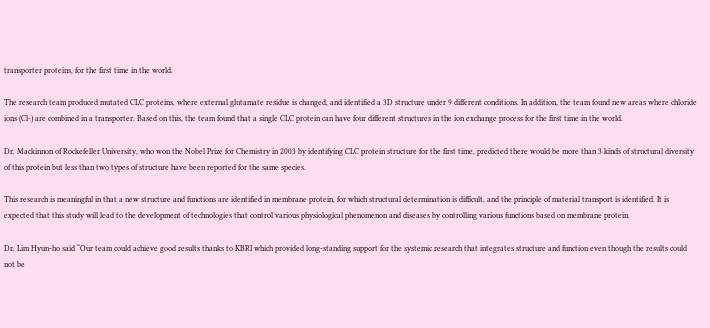transporter proteins, for the first time in the world.

The research team produced mutated CLC proteins, where external glutamate residue is changed, and identified a 3D structure under 9 different conditions. In addition, the team found new areas where chloride ions (Cl-) are combined in a transporter. Based on this, the team found that a single CLC protein can have four different structures in the ion exchange process for the first time in the world.

Dr. Mackinnon of Rockefeller University, who won the Nobel Prize for Chemistry in 2003 by identifying CLC protein structure for the first time, predicted there would be more than 3 kinds of structural diversity of this protein but less than two types of structure have been reported for the same species.

This research is meaningful in that a new structure and functions are identified in membrane protein, for which structural determination is difficult, and the principle of material transport is identified. It is expected that this study will lead to the development of technologies that control various physiological phenomenon and diseases by controlling various functions based on membrane protein.

Dr. Lim Hyun-ho said “Our team could achieve good results thanks to KBRI which provided long-standing support for the systemic research that integrates structure and function even though the results could not be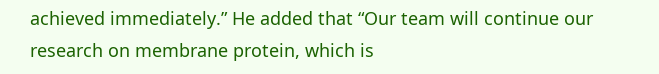achieved immediately.” He added that “Our team will continue our research on membrane protein, which is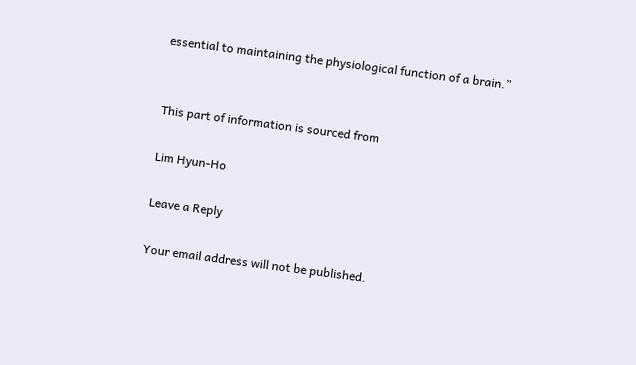essential to maintaining the physiological function of a brain.”


This part of information is sourced from

Lim Hyun-Ho

Leave a Reply

Your email address will not be published.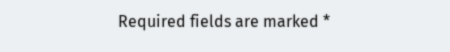Required fields are marked *